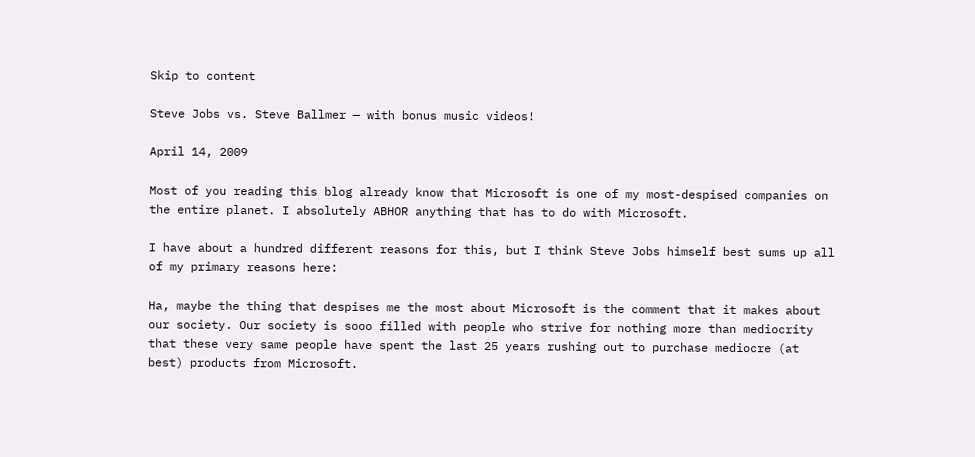Skip to content

Steve Jobs vs. Steve Ballmer — with bonus music videos!

April 14, 2009

Most of you reading this blog already know that Microsoft is one of my most-despised companies on the entire planet. I absolutely ABHOR anything that has to do with Microsoft.

I have about a hundred different reasons for this, but I think Steve Jobs himself best sums up all of my primary reasons here:

Ha, maybe the thing that despises me the most about Microsoft is the comment that it makes about our society. Our society is sooo filled with people who strive for nothing more than mediocrity that these very same people have spent the last 25 years rushing out to purchase mediocre (at best) products from Microsoft.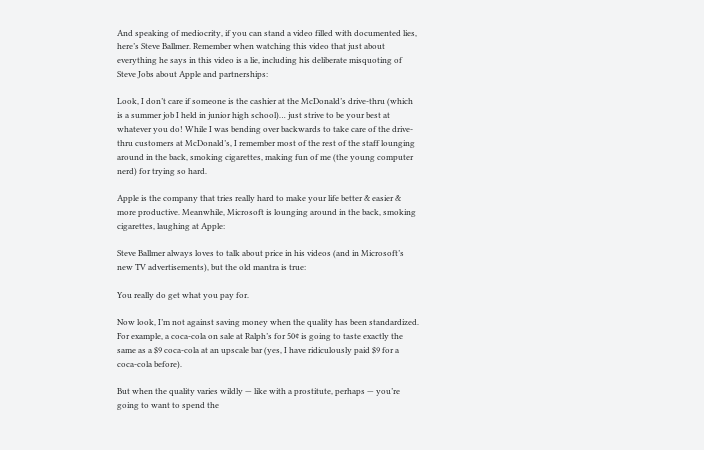And speaking of mediocrity, if you can stand a video filled with documented lies, here’s Steve Ballmer. Remember when watching this video that just about everything he says in this video is a lie, including his deliberate misquoting of Steve Jobs about Apple and partnerships:

Look, I don’t care if someone is the cashier at the McDonald’s drive-thru (which is a summer job I held in junior high school)… just strive to be your best at whatever you do! While I was bending over backwards to take care of the drive-thru customers at McDonald’s, I remember most of the rest of the staff lounging around in the back, smoking cigarettes, making fun of me (the young computer nerd) for trying so hard.

Apple is the company that tries really hard to make your life better & easier & more productive. Meanwhile, Microsoft is lounging around in the back, smoking cigarettes, laughing at Apple:

Steve Ballmer always loves to talk about price in his videos (and in Microsoft’s new TV advertisements), but the old mantra is true:

You really do get what you pay for.

Now look, I’m not against saving money when the quality has been standardized. For example, a coca-cola on sale at Ralph’s for 50¢ is going to taste exactly the same as a $9 coca-cola at an upscale bar (yes, I have ridiculously paid $9 for a coca-cola before).

But when the quality varies wildly — like with a prostitute, perhaps — you’re going to want to spend the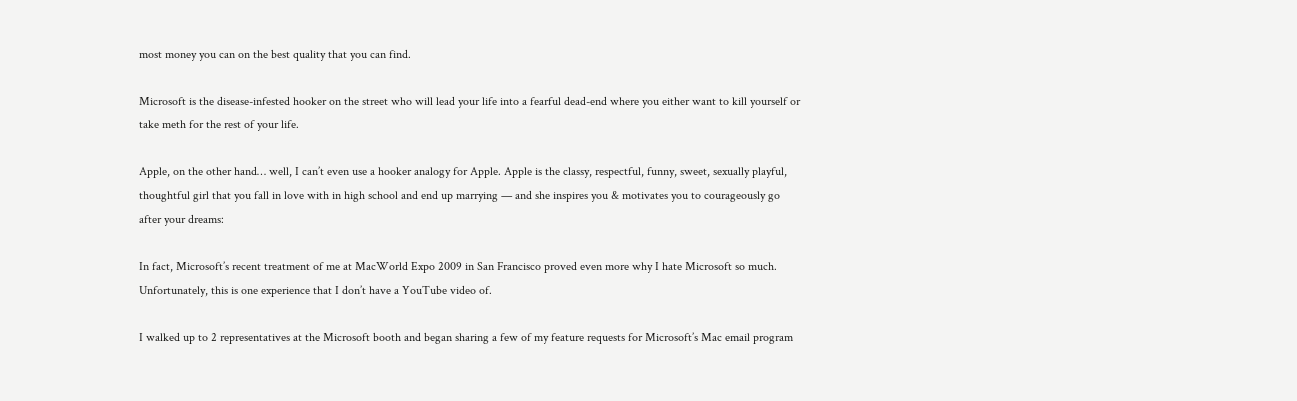most money you can on the best quality that you can find.

Microsoft is the disease-infested hooker on the street who will lead your life into a fearful dead-end where you either want to kill yourself or take meth for the rest of your life.

Apple, on the other hand… well, I can’t even use a hooker analogy for Apple. Apple is the classy, respectful, funny, sweet, sexually playful, thoughtful girl that you fall in love with in high school and end up marrying — and she inspires you & motivates you to courageously go after your dreams:

In fact, Microsoft’s recent treatment of me at MacWorld Expo 2009 in San Francisco proved even more why I hate Microsoft so much. Unfortunately, this is one experience that I don’t have a YouTube video of.

I walked up to 2 representatives at the Microsoft booth and began sharing a few of my feature requests for Microsoft’s Mac email program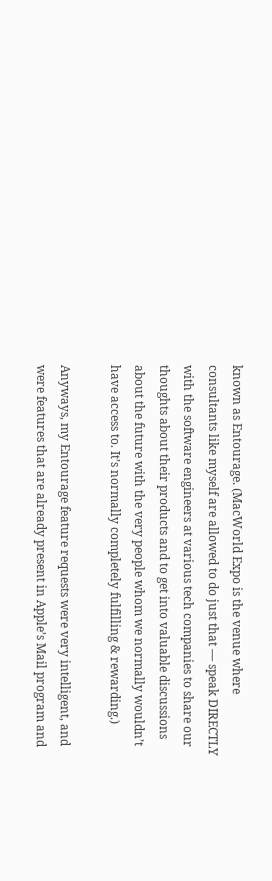known as Entourage. (MacWorld Expo is the venue where consultants like myself are allowed to do just that — speak DIRECTLY with the software engineers at various tech companies to share our thoughts about their products and to get into valuable discussions about the future with the very people whom we normally wouldn’t have access to. It’s normally completely fulfilling & rewarding.)

Anyways, my Entourage feature requests were very intelligent, and were features that are already present in Apple’s Mail program and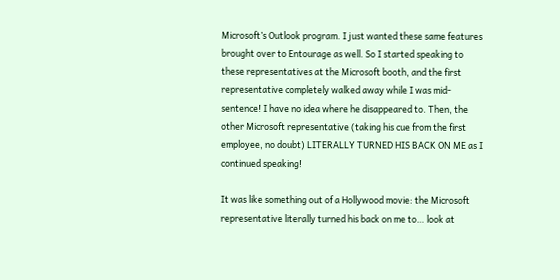Microsoft’s Outlook program. I just wanted these same features brought over to Entourage as well. So I started speaking to these representatives at the Microsoft booth, and the first representative completely walked away while I was mid-sentence! I have no idea where he disappeared to. Then, the other Microsoft representative (taking his cue from the first employee, no doubt) LITERALLY TURNED HIS BACK ON ME as I continued speaking!

It was like something out of a Hollywood movie: the Microsoft representative literally turned his back on me to… look at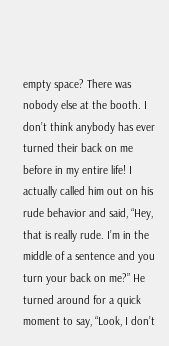empty space? There was nobody else at the booth. I don’t think anybody has ever turned their back on me before in my entire life! I actually called him out on his rude behavior and said, “Hey, that is really rude. I’m in the middle of a sentence and you turn your back on me?” He turned around for a quick moment to say, “Look, I don’t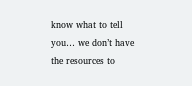know what to tell you… we don’t have the resources to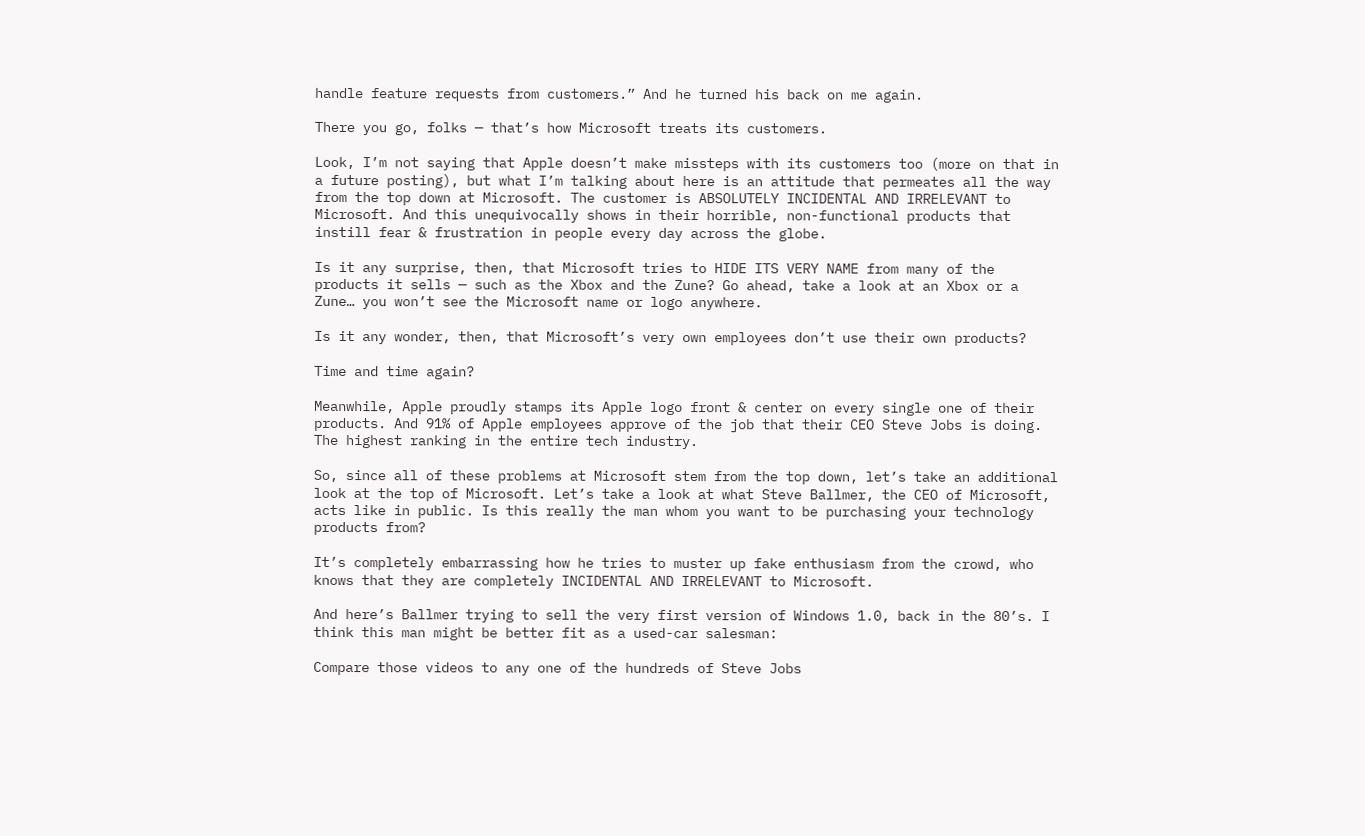handle feature requests from customers.” And he turned his back on me again.

There you go, folks — that’s how Microsoft treats its customers.

Look, I’m not saying that Apple doesn’t make missteps with its customers too (more on that in a future posting), but what I’m talking about here is an attitude that permeates all the way from the top down at Microsoft. The customer is ABSOLUTELY INCIDENTAL AND IRRELEVANT to Microsoft. And this unequivocally shows in their horrible, non-functional products that instill fear & frustration in people every day across the globe.

Is it any surprise, then, that Microsoft tries to HIDE ITS VERY NAME from many of the products it sells — such as the Xbox and the Zune? Go ahead, take a look at an Xbox or a Zune… you won’t see the Microsoft name or logo anywhere.

Is it any wonder, then, that Microsoft’s very own employees don’t use their own products?

Time and time again?

Meanwhile, Apple proudly stamps its Apple logo front & center on every single one of their products. And 91% of Apple employees approve of the job that their CEO Steve Jobs is doing. The highest ranking in the entire tech industry.

So, since all of these problems at Microsoft stem from the top down, let’s take an additional look at the top of Microsoft. Let’s take a look at what Steve Ballmer, the CEO of Microsoft, acts like in public. Is this really the man whom you want to be purchasing your technology products from?

It’s completely embarrassing how he tries to muster up fake enthusiasm from the crowd, who knows that they are completely INCIDENTAL AND IRRELEVANT to Microsoft.

And here’s Ballmer trying to sell the very first version of Windows 1.0, back in the 80’s. I think this man might be better fit as a used-car salesman:

Compare those videos to any one of the hundreds of Steve Jobs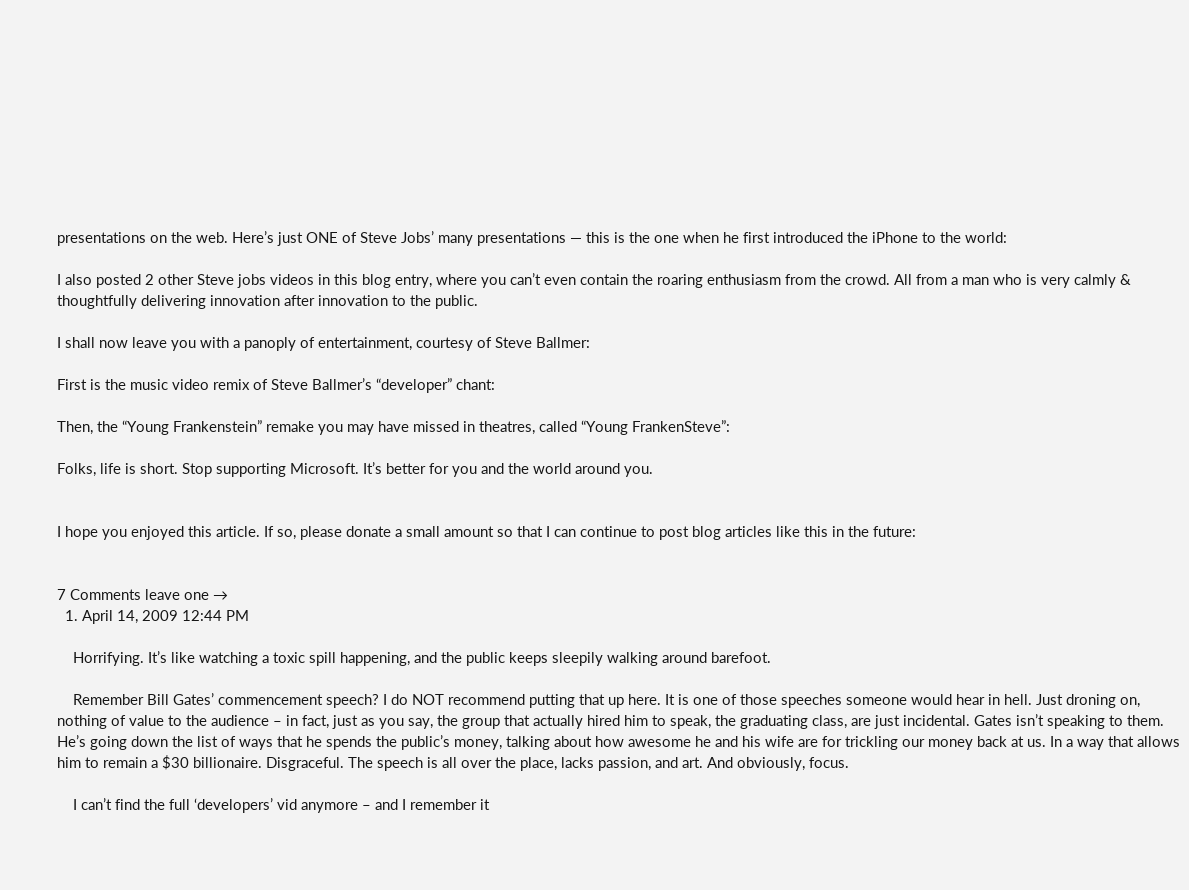presentations on the web. Here’s just ONE of Steve Jobs’ many presentations — this is the one when he first introduced the iPhone to the world:

I also posted 2 other Steve jobs videos in this blog entry, where you can’t even contain the roaring enthusiasm from the crowd. All from a man who is very calmly & thoughtfully delivering innovation after innovation to the public.

I shall now leave you with a panoply of entertainment, courtesy of Steve Ballmer:

First is the music video remix of Steve Ballmer’s “developer” chant:

Then, the “Young Frankenstein” remake you may have missed in theatres, called “Young FrankenSteve”:

Folks, life is short. Stop supporting Microsoft. It’s better for you and the world around you.


I hope you enjoyed this article. If so, please donate a small amount so that I can continue to post blog articles like this in the future:


7 Comments leave one →
  1. April 14, 2009 12:44 PM

    Horrifying. It’s like watching a toxic spill happening, and the public keeps sleepily walking around barefoot.

    Remember Bill Gates’ commencement speech? I do NOT recommend putting that up here. It is one of those speeches someone would hear in hell. Just droning on, nothing of value to the audience – in fact, just as you say, the group that actually hired him to speak, the graduating class, are just incidental. Gates isn’t speaking to them. He’s going down the list of ways that he spends the public’s money, talking about how awesome he and his wife are for trickling our money back at us. In a way that allows him to remain a $30 billionaire. Disgraceful. The speech is all over the place, lacks passion, and art. And obviously, focus.

    I can’t find the full ‘developers’ vid anymore – and I remember it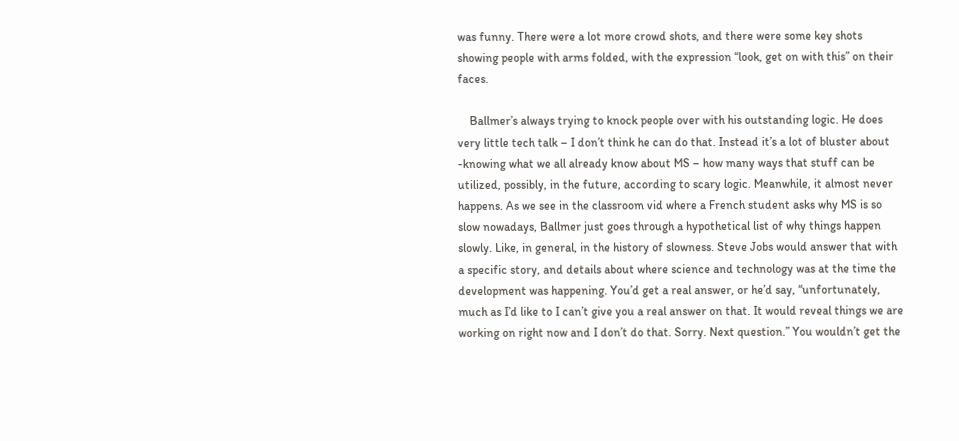was funny. There were a lot more crowd shots, and there were some key shots showing people with arms folded, with the expression “look, get on with this” on their faces.

    Ballmer’s always trying to knock people over with his outstanding logic. He does very little tech talk – I don’t think he can do that. Instead it’s a lot of bluster about -knowing what we all already know about MS – how many ways that stuff can be utilized, possibly, in the future, according to scary logic. Meanwhile, it almost never happens. As we see in the classroom vid where a French student asks why MS is so slow nowadays, Ballmer just goes through a hypothetical list of why things happen slowly. Like, in general, in the history of slowness. Steve Jobs would answer that with a specific story, and details about where science and technology was at the time the development was happening. You’d get a real answer, or he’d say, “unfortunately, much as I’d like to I can’t give you a real answer on that. It would reveal things we are working on right now and I don’t do that. Sorry. Next question.” You wouldn’t get the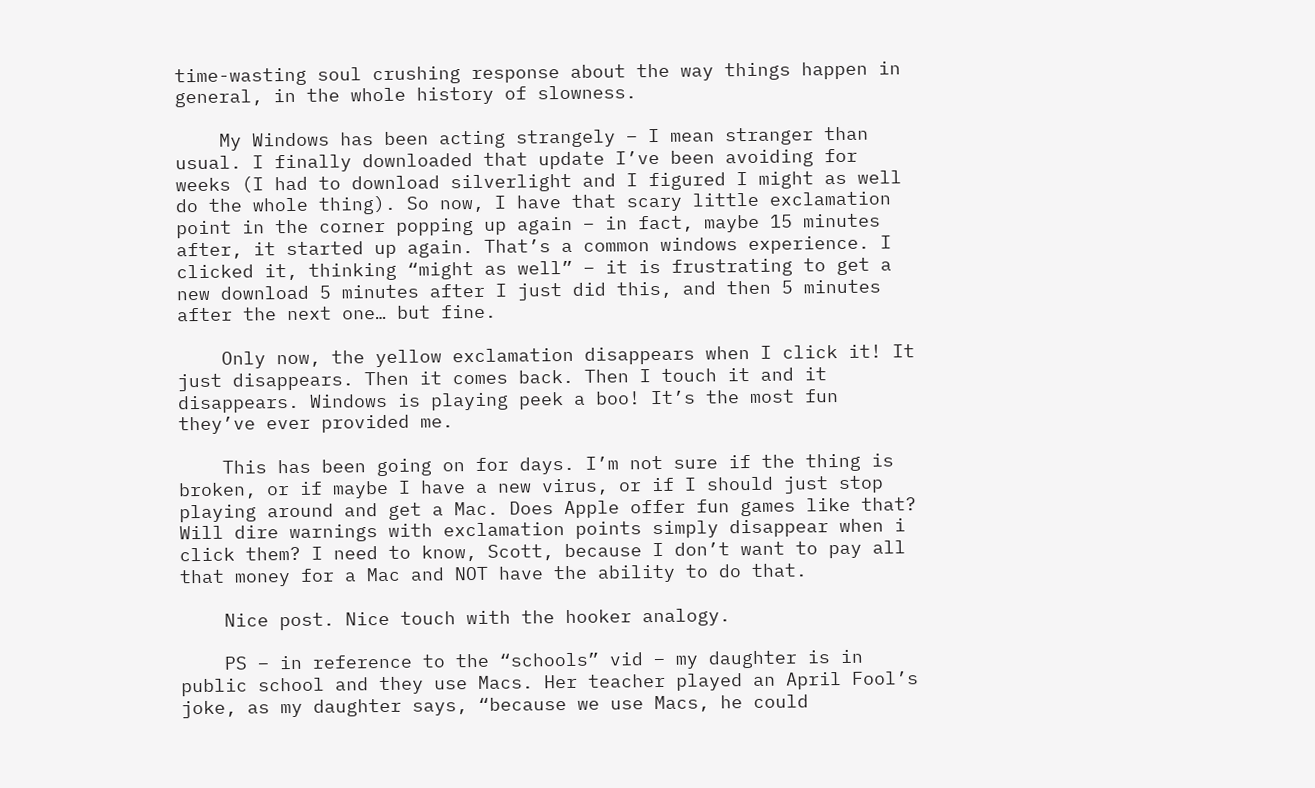time-wasting soul crushing response about the way things happen in general, in the whole history of slowness.

    My Windows has been acting strangely – I mean stranger than usual. I finally downloaded that update I’ve been avoiding for weeks (I had to download silverlight and I figured I might as well do the whole thing). So now, I have that scary little exclamation point in the corner popping up again – in fact, maybe 15 minutes after, it started up again. That’s a common windows experience. I clicked it, thinking “might as well” – it is frustrating to get a new download 5 minutes after I just did this, and then 5 minutes after the next one… but fine.

    Only now, the yellow exclamation disappears when I click it! It just disappears. Then it comes back. Then I touch it and it disappears. Windows is playing peek a boo! It’s the most fun they’ve ever provided me.

    This has been going on for days. I’m not sure if the thing is broken, or if maybe I have a new virus, or if I should just stop playing around and get a Mac. Does Apple offer fun games like that? Will dire warnings with exclamation points simply disappear when i click them? I need to know, Scott, because I don’t want to pay all that money for a Mac and NOT have the ability to do that.

    Nice post. Nice touch with the hooker analogy.

    PS – in reference to the “schools” vid – my daughter is in public school and they use Macs. Her teacher played an April Fool’s joke, as my daughter says, “because we use Macs, he could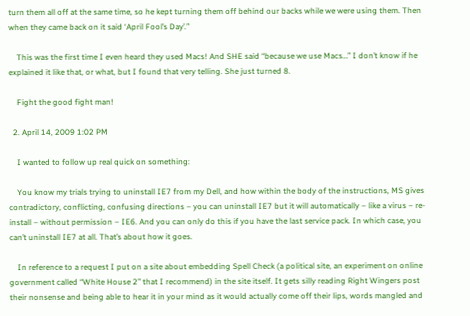turn them all off at the same time, so he kept turning them off behind our backs while we were using them. Then when they came back on it said ‘April Fool’s Day’.”

    This was the first time I even heard they used Macs! And SHE said “because we use Macs…” I don’t know if he explained it like that, or what, but I found that very telling. She just turned 8.

    Fight the good fight man!

  2. April 14, 2009 1:02 PM

    I wanted to follow up real quick on something:

    You know my trials trying to uninstall IE7 from my Dell, and how within the body of the instructions, MS gives contradictory, conflicting, confusing directions – you can uninstall IE7 but it will automatically – like a virus – re-install – without permission – IE6. And you can only do this if you have the last service pack. In which case, you can’t uninstall IE7 at all. That’s about how it goes.

    In reference to a request I put on a site about embedding Spell Check (a political site, an experiment on online government called “White House 2” that I recommend) in the site itself. It gets silly reading Right Wingers post their nonsense and being able to hear it in your mind as it would actually come off their lips, words mangled and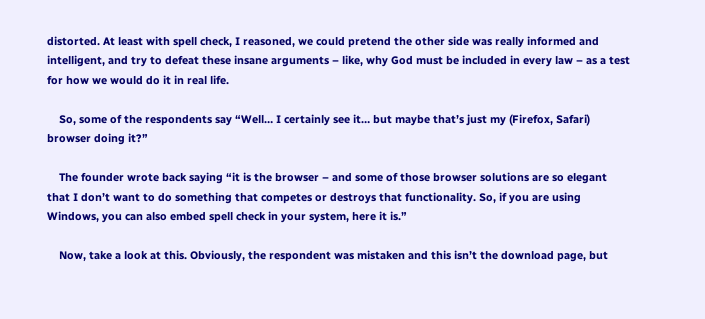distorted. At least with spell check, I reasoned, we could pretend the other side was really informed and intelligent, and try to defeat these insane arguments – like, why God must be included in every law – as a test for how we would do it in real life.

    So, some of the respondents say “Well… I certainly see it… but maybe that’s just my (Firefox, Safari) browser doing it?”

    The founder wrote back saying “it is the browser – and some of those browser solutions are so elegant that I don’t want to do something that competes or destroys that functionality. So, if you are using Windows, you can also embed spell check in your system, here it is.”

    Now, take a look at this. Obviously, the respondent was mistaken and this isn’t the download page, but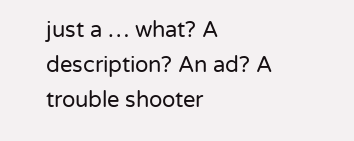just a … what? A description? An ad? A trouble shooter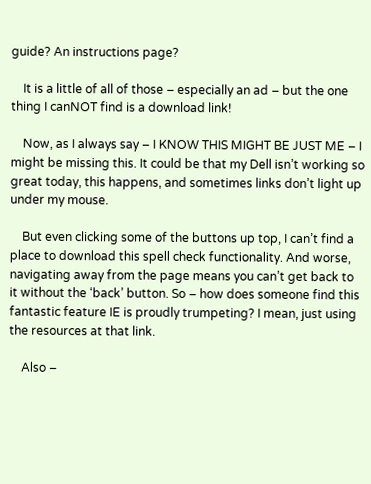guide? An instructions page?

    It is a little of all of those – especially an ad – but the one thing I canNOT find is a download link!

    Now, as I always say – I KNOW THIS MIGHT BE JUST ME – I might be missing this. It could be that my Dell isn’t working so great today, this happens, and sometimes links don’t light up under my mouse.

    But even clicking some of the buttons up top, I can’t find a place to download this spell check functionality. And worse, navigating away from the page means you can’t get back to it without the ‘back’ button. So – how does someone find this fantastic feature IE is proudly trumpeting? I mean, just using the resources at that link.

    Also –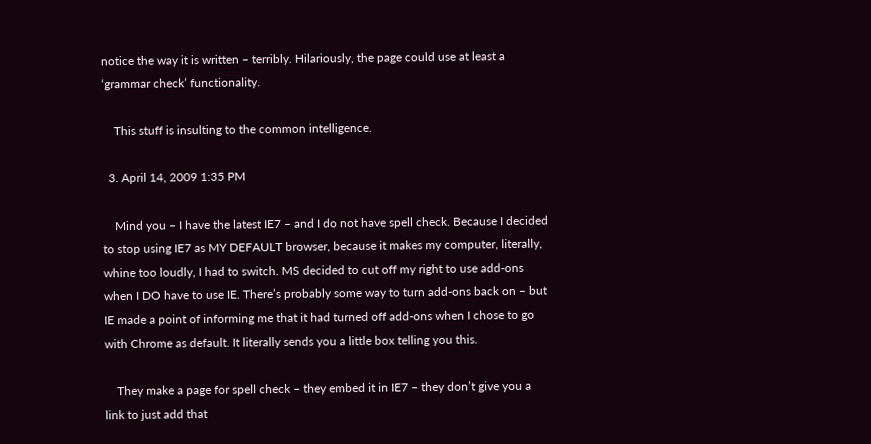notice the way it is written – terribly. Hilariously, the page could use at least a ‘grammar check’ functionality.

    This stuff is insulting to the common intelligence.

  3. April 14, 2009 1:35 PM

    Mind you – I have the latest IE7 – and I do not have spell check. Because I decided to stop using IE7 as MY DEFAULT browser, because it makes my computer, literally, whine too loudly, I had to switch. MS decided to cut off my right to use add-ons when I DO have to use IE. There’s probably some way to turn add-ons back on – but IE made a point of informing me that it had turned off add-ons when I chose to go with Chrome as default. It literally sends you a little box telling you this.

    They make a page for spell check – they embed it in IE7 – they don’t give you a link to just add that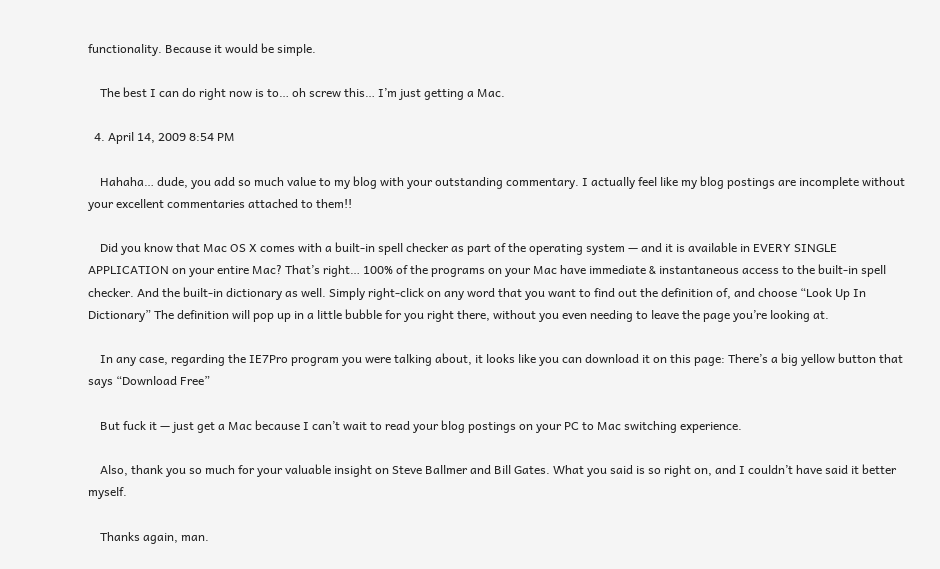functionality. Because it would be simple.

    The best I can do right now is to… oh screw this… I’m just getting a Mac.

  4. April 14, 2009 8:54 PM

    Hahaha… dude, you add so much value to my blog with your outstanding commentary. I actually feel like my blog postings are incomplete without your excellent commentaries attached to them!!

    Did you know that Mac OS X comes with a built-in spell checker as part of the operating system — and it is available in EVERY SINGLE APPLICATION on your entire Mac? That’s right… 100% of the programs on your Mac have immediate & instantaneous access to the built-in spell checker. And the built-in dictionary as well. Simply right-click on any word that you want to find out the definition of, and choose “Look Up In Dictionary” The definition will pop up in a little bubble for you right there, without you even needing to leave the page you’re looking at.

    In any case, regarding the IE7Pro program you were talking about, it looks like you can download it on this page: There’s a big yellow button that says “Download Free”

    But fuck it — just get a Mac because I can’t wait to read your blog postings on your PC to Mac switching experience.

    Also, thank you so much for your valuable insight on Steve Ballmer and Bill Gates. What you said is so right on, and I couldn’t have said it better myself.

    Thanks again, man.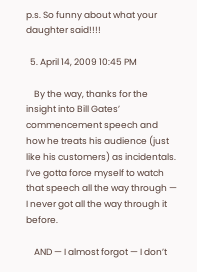p.s. So funny about what your daughter said!!!!

  5. April 14, 2009 10:45 PM

    By the way, thanks for the insight into Bill Gates’ commencement speech and how he treats his audience (just like his customers) as incidentals. I’ve gotta force myself to watch that speech all the way through — I never got all the way through it before.

    AND — I almost forgot — I don’t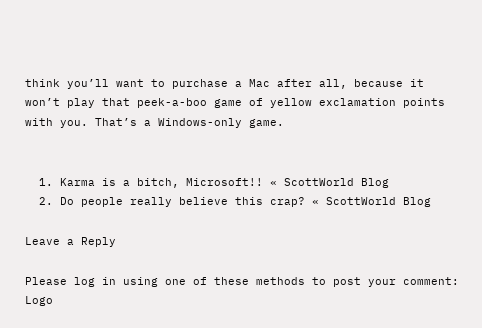think you’ll want to purchase a Mac after all, because it won’t play that peek-a-boo game of yellow exclamation points with you. That’s a Windows-only game.


  1. Karma is a bitch, Microsoft!! « ScottWorld Blog
  2. Do people really believe this crap? « ScottWorld Blog

Leave a Reply

Please log in using one of these methods to post your comment: Logo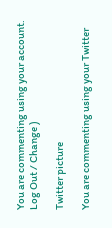You are commenting using your account. Log Out / Change )

Twitter picture

You are commenting using your Twitter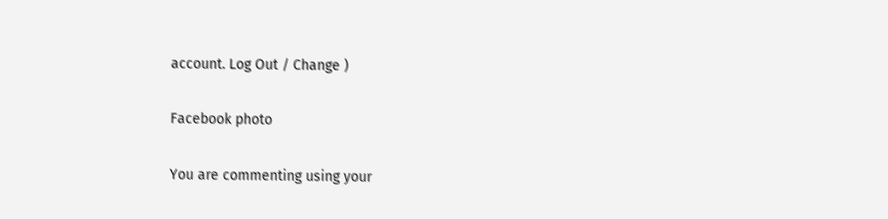account. Log Out / Change )

Facebook photo

You are commenting using your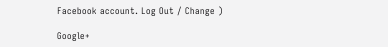Facebook account. Log Out / Change )

Google+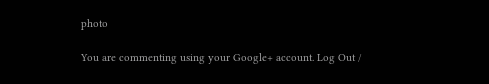photo

You are commenting using your Google+ account. Log Out /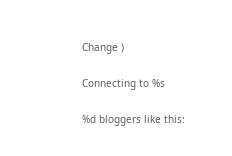Change )

Connecting to %s

%d bloggers like this: